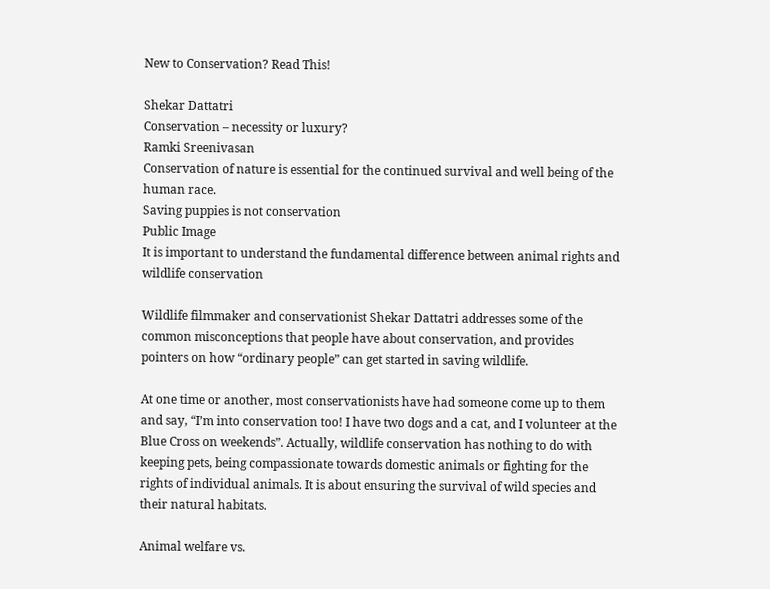New to Conservation? Read This!

Shekar Dattatri
Conservation – necessity or luxury?
Ramki Sreenivasan
Conservation of nature is essential for the continued survival and well being of the human race.
Saving puppies is not conservation
Public Image
It is important to understand the fundamental difference between animal rights and wildlife conservation

Wildlife filmmaker and conservationist Shekar Dattatri addresses some of the common misconceptions that people have about conservation, and provides pointers on how “ordinary people” can get started in saving wildlife.

At one time or another, most conservationists have had someone come up to them and say, “I’m into conservation too! I have two dogs and a cat, and I volunteer at the Blue Cross on weekends”. Actually, wildlife conservation has nothing to do with keeping pets, being compassionate towards domestic animals or fighting for the rights of individual animals. It is about ensuring the survival of wild species and their natural habitats.

Animal welfare vs.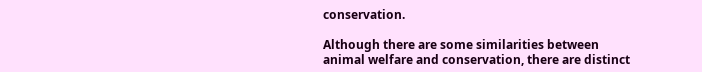conservation.

Although there are some similarities between animal welfare and conservation, there are distinct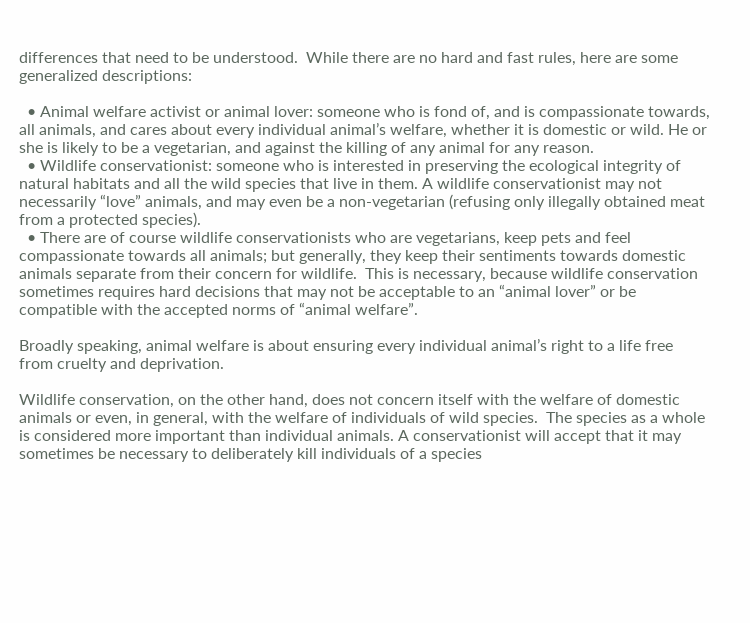differences that need to be understood.  While there are no hard and fast rules, here are some generalized descriptions:

  • Animal welfare activist or animal lover: someone who is fond of, and is compassionate towards, all animals, and cares about every individual animal’s welfare, whether it is domestic or wild. He or she is likely to be a vegetarian, and against the killing of any animal for any reason.
  • Wildlife conservationist: someone who is interested in preserving the ecological integrity of natural habitats and all the wild species that live in them. A wildlife conservationist may not necessarily “love” animals, and may even be a non-vegetarian (refusing only illegally obtained meat from a protected species).
  • There are of course wildlife conservationists who are vegetarians, keep pets and feel compassionate towards all animals; but generally, they keep their sentiments towards domestic animals separate from their concern for wildlife.  This is necessary, because wildlife conservation sometimes requires hard decisions that may not be acceptable to an “animal lover” or be compatible with the accepted norms of “animal welfare”.

Broadly speaking, animal welfare is about ensuring every individual animal’s right to a life free from cruelty and deprivation.

Wildlife conservation, on the other hand, does not concern itself with the welfare of domestic animals or even, in general, with the welfare of individuals of wild species.  The species as a whole is considered more important than individual animals. A conservationist will accept that it may sometimes be necessary to deliberately kill individuals of a species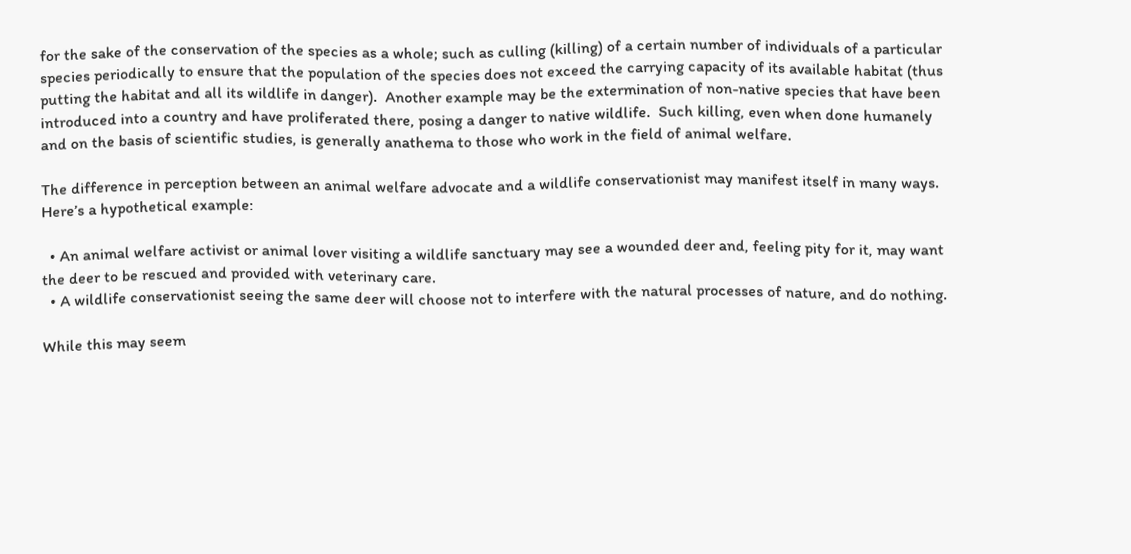for the sake of the conservation of the species as a whole; such as culling (killing) of a certain number of individuals of a particular species periodically to ensure that the population of the species does not exceed the carrying capacity of its available habitat (thus putting the habitat and all its wildlife in danger).  Another example may be the extermination of non-native species that have been introduced into a country and have proliferated there, posing a danger to native wildlife.  Such killing, even when done humanely and on the basis of scientific studies, is generally anathema to those who work in the field of animal welfare.

The difference in perception between an animal welfare advocate and a wildlife conservationist may manifest itself in many ways. Here’s a hypothetical example:

  • An animal welfare activist or animal lover visiting a wildlife sanctuary may see a wounded deer and, feeling pity for it, may want the deer to be rescued and provided with veterinary care.
  • A wildlife conservationist seeing the same deer will choose not to interfere with the natural processes of nature, and do nothing.

While this may seem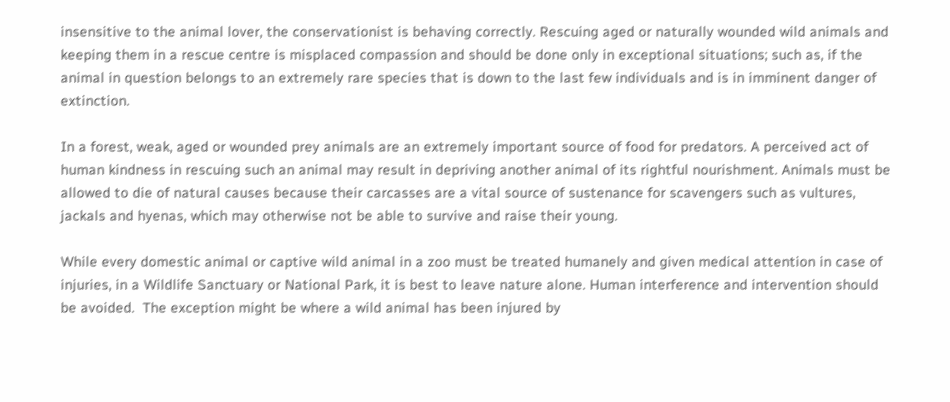insensitive to the animal lover, the conservationist is behaving correctly. Rescuing aged or naturally wounded wild animals and keeping them in a rescue centre is misplaced compassion and should be done only in exceptional situations; such as, if the animal in question belongs to an extremely rare species that is down to the last few individuals and is in imminent danger of extinction.

In a forest, weak, aged or wounded prey animals are an extremely important source of food for predators. A perceived act of human kindness in rescuing such an animal may result in depriving another animal of its rightful nourishment. Animals must be allowed to die of natural causes because their carcasses are a vital source of sustenance for scavengers such as vultures, jackals and hyenas, which may otherwise not be able to survive and raise their young.

While every domestic animal or captive wild animal in a zoo must be treated humanely and given medical attention in case of injuries, in a Wildlife Sanctuary or National Park, it is best to leave nature alone. Human interference and intervention should be avoided.  The exception might be where a wild animal has been injured by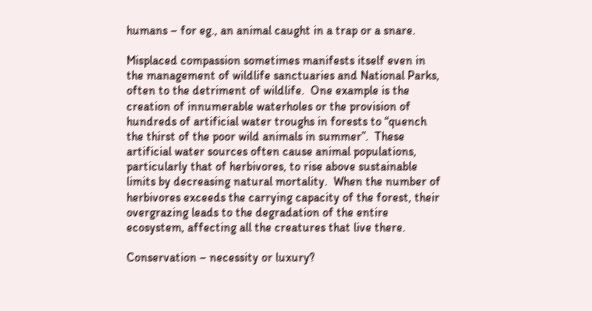humans – for eg., an animal caught in a trap or a snare.

Misplaced compassion sometimes manifests itself even in the management of wildlife sanctuaries and National Parks, often to the detriment of wildlife.  One example is the creation of innumerable waterholes or the provision of hundreds of artificial water troughs in forests to “quench the thirst of the poor wild animals in summer”.  These artificial water sources often cause animal populations, particularly that of herbivores, to rise above sustainable limits by decreasing natural mortality.  When the number of herbivores exceeds the carrying capacity of the forest, their overgrazing leads to the degradation of the entire ecosystem, affecting all the creatures that live there.

Conservation – necessity or luxury?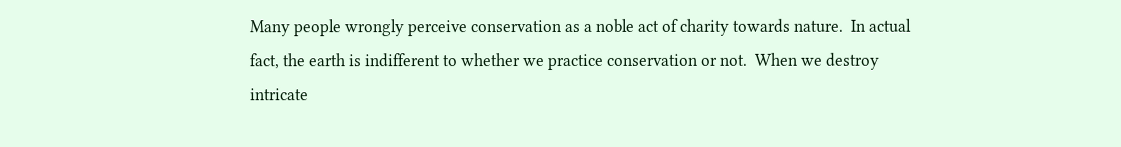Many people wrongly perceive conservation as a noble act of charity towards nature.  In actual fact, the earth is indifferent to whether we practice conservation or not.  When we destroy intricate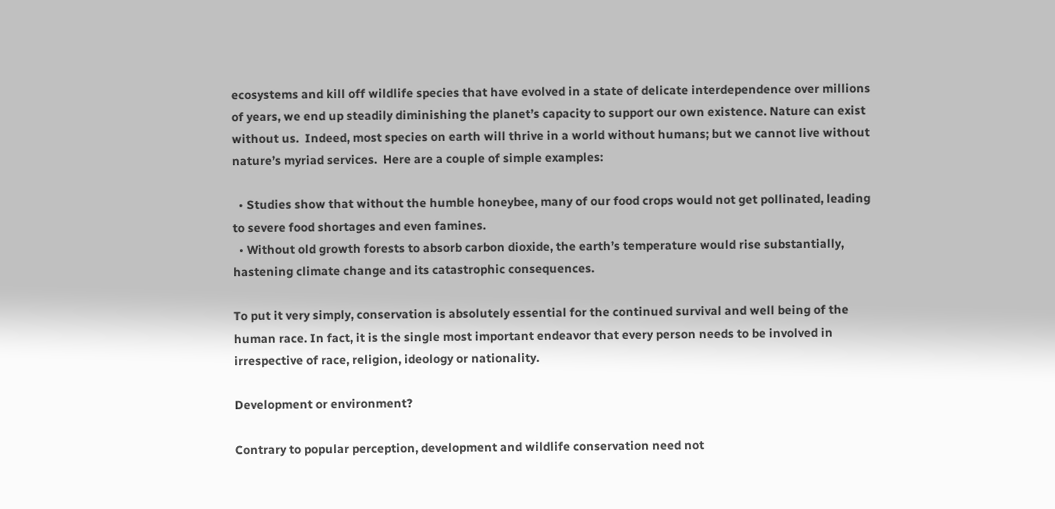ecosystems and kill off wildlife species that have evolved in a state of delicate interdependence over millions of years, we end up steadily diminishing the planet’s capacity to support our own existence. Nature can exist without us.  Indeed, most species on earth will thrive in a world without humans; but we cannot live without nature’s myriad services.  Here are a couple of simple examples:

  • Studies show that without the humble honeybee, many of our food crops would not get pollinated, leading to severe food shortages and even famines.
  • Without old growth forests to absorb carbon dioxide, the earth’s temperature would rise substantially, hastening climate change and its catastrophic consequences.

To put it very simply, conservation is absolutely essential for the continued survival and well being of the human race. In fact, it is the single most important endeavor that every person needs to be involved in irrespective of race, religion, ideology or nationality.

Development or environment?

Contrary to popular perception, development and wildlife conservation need not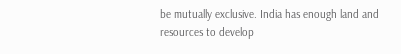be mutually exclusive. India has enough land and resources to develop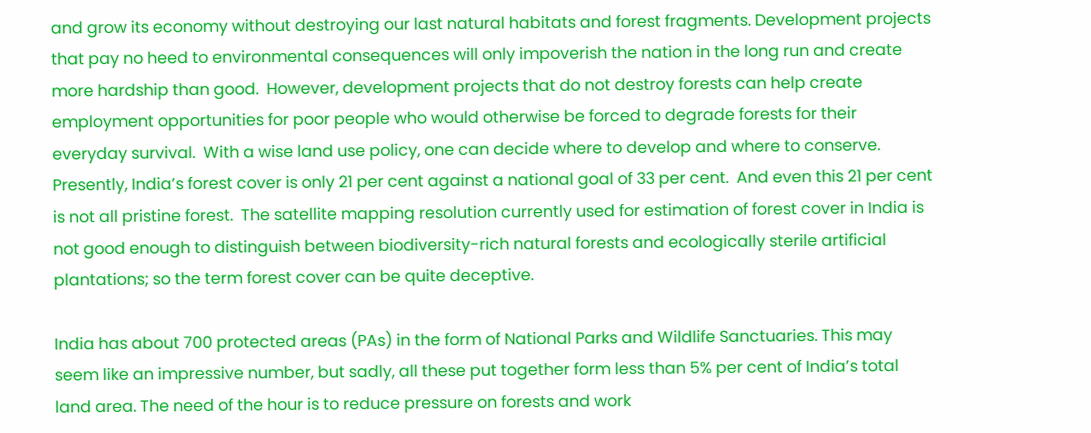and grow its economy without destroying our last natural habitats and forest fragments. Development projects that pay no heed to environmental consequences will only impoverish the nation in the long run and create more hardship than good.  However, development projects that do not destroy forests can help create employment opportunities for poor people who would otherwise be forced to degrade forests for their everyday survival.  With a wise land use policy, one can decide where to develop and where to conserve.  Presently, India’s forest cover is only 21 per cent against a national goal of 33 per cent.  And even this 21 per cent is not all pristine forest.  The satellite mapping resolution currently used for estimation of forest cover in India is not good enough to distinguish between biodiversity-rich natural forests and ecologically sterile artificial plantations; so the term forest cover can be quite deceptive.

India has about 700 protected areas (PAs) in the form of National Parks and Wildlife Sanctuaries. This may seem like an impressive number, but sadly, all these put together form less than 5% per cent of India’s total land area. The need of the hour is to reduce pressure on forests and work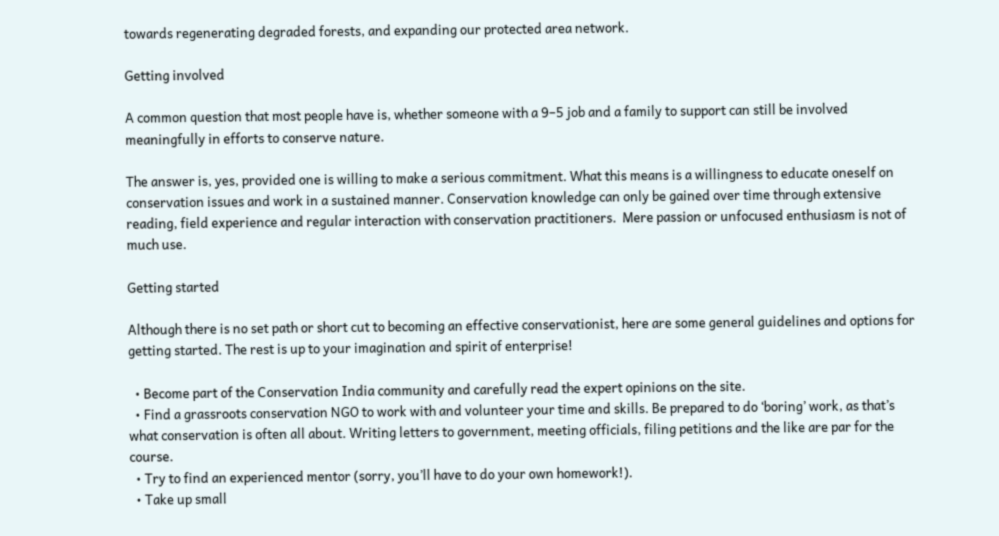towards regenerating degraded forests, and expanding our protected area network.

Getting involved

A common question that most people have is, whether someone with a 9–5 job and a family to support can still be involved meaningfully in efforts to conserve nature.

The answer is, yes, provided one is willing to make a serious commitment. What this means is a willingness to educate oneself on conservation issues and work in a sustained manner. Conservation knowledge can only be gained over time through extensive reading, field experience and regular interaction with conservation practitioners.  Mere passion or unfocused enthusiasm is not of much use.

Getting started

Although there is no set path or short cut to becoming an effective conservationist, here are some general guidelines and options for getting started. The rest is up to your imagination and spirit of enterprise!

  • Become part of the Conservation India community and carefully read the expert opinions on the site.
  • Find a grassroots conservation NGO to work with and volunteer your time and skills. Be prepared to do ‘boring’ work, as that’s what conservation is often all about. Writing letters to government, meeting officials, filing petitions and the like are par for the course.
  • Try to find an experienced mentor (sorry, you’ll have to do your own homework!).
  • Take up small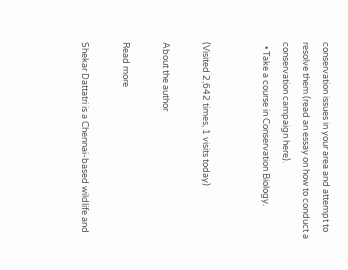conservation issues in your area and attempt to resolve them (read an essay on how to conduct a conservation campaign here).
  • Take a course in Conservation Biology.


(Visited 2,642 times, 1 visits today)

About the author

Read more

Shekar Dattatri is a Chennai-based wildlife and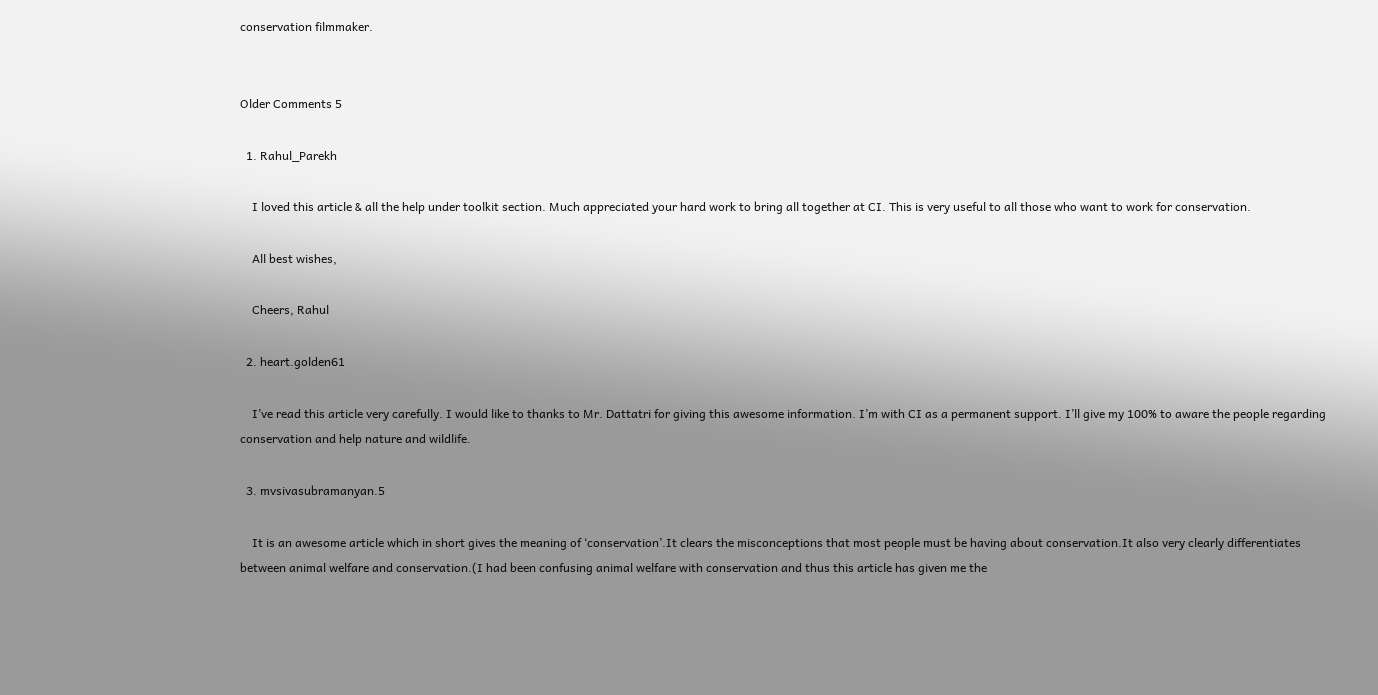conservation filmmaker.


Older Comments 5

  1. Rahul_Parekh

    I loved this article & all the help under toolkit section. Much appreciated your hard work to bring all together at CI. This is very useful to all those who want to work for conservation.

    All best wishes,

    Cheers, Rahul

  2. heart.golden61

    I’ve read this article very carefully. I would like to thanks to Mr. Dattatri for giving this awesome information. I’m with CI as a permanent support. I’ll give my 100% to aware the people regarding conservation and help nature and wildlife.

  3. mvsivasubramanyan.5

    It is an awesome article which in short gives the meaning of ‘conservation’.It clears the misconceptions that most people must be having about conservation.It also very clearly differentiates between animal welfare and conservation.(I had been confusing animal welfare with conservation and thus this article has given me the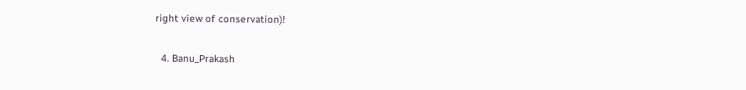right view of conservation)!

  4. Banu_Prakash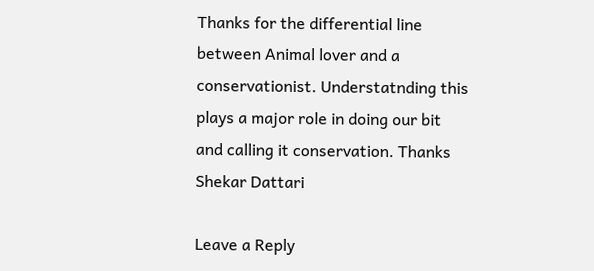Thanks for the differential line between Animal lover and a conservationist. Understatnding this plays a major role in doing our bit and calling it conservation. Thanks Shekar Dattari

Leave a Reply